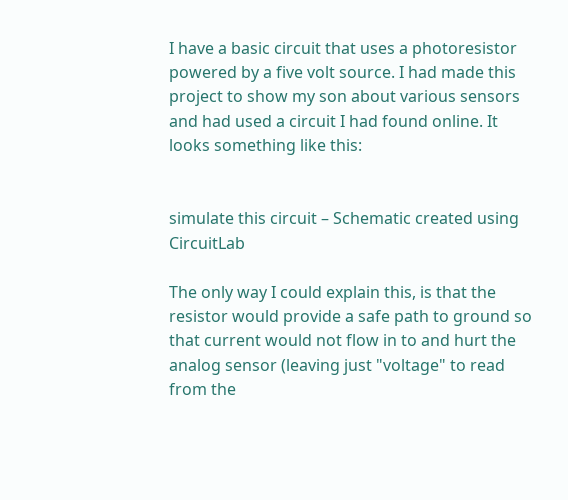I have a basic circuit that uses a photoresistor powered by a five volt source. I had made this project to show my son about various sensors and had used a circuit I had found online. It looks something like this:


simulate this circuit – Schematic created using CircuitLab

The only way I could explain this, is that the resistor would provide a safe path to ground so that current would not flow in to and hurt the analog sensor (leaving just "voltage" to read from the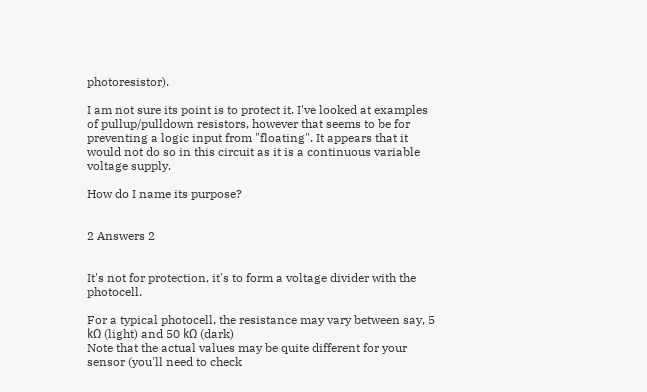photoresistor).

I am not sure its point is to protect it. I've looked at examples of pullup/pulldown resistors, however that seems to be for preventing a logic input from "floating". It appears that it would not do so in this circuit as it is a continuous variable voltage supply.

How do I name its purpose?


2 Answers 2


It's not for protection, it's to form a voltage divider with the photocell.

For a typical photocell, the resistance may vary between say, 5 kΩ (light) and 50 kΩ (dark)
Note that the actual values may be quite different for your sensor (you'll need to check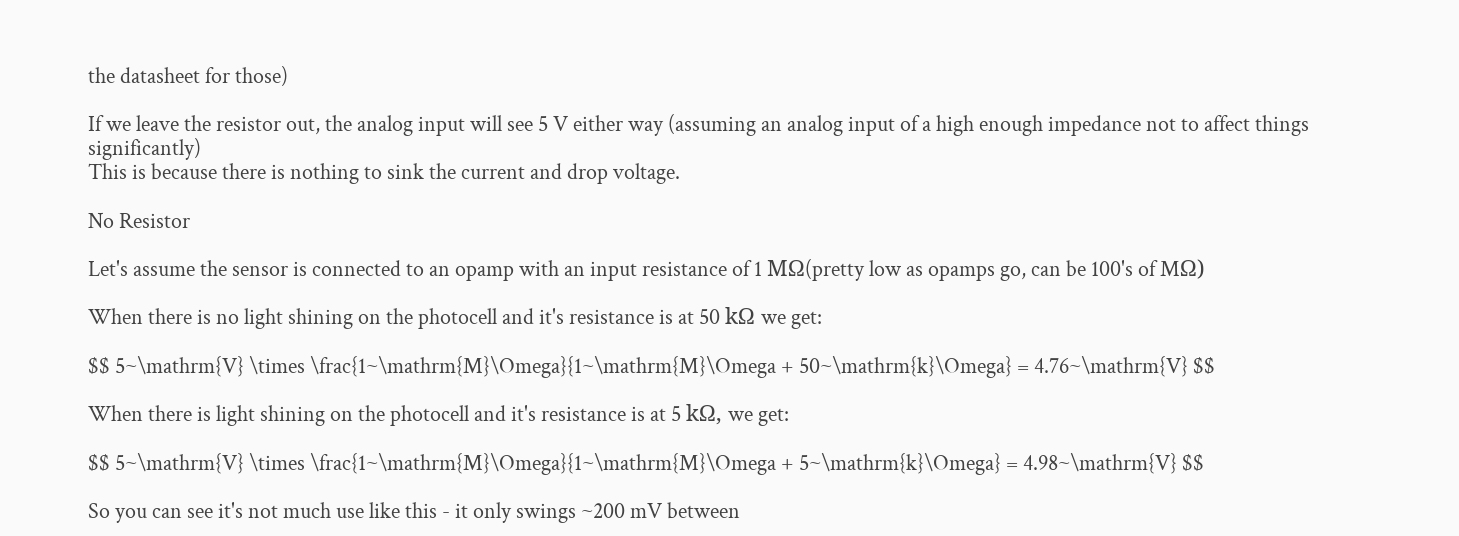the datasheet for those)

If we leave the resistor out, the analog input will see 5 V either way (assuming an analog input of a high enough impedance not to affect things significantly)
This is because there is nothing to sink the current and drop voltage.

No Resistor

Let's assume the sensor is connected to an opamp with an input resistance of 1 MΩ(pretty low as opamps go, can be 100's of MΩ)

When there is no light shining on the photocell and it's resistance is at 50 kΩ we get:

$$ 5~\mathrm{V} \times \frac{1~\mathrm{M}\Omega}{1~\mathrm{M}\Omega + 50~\mathrm{k}\Omega} = 4.76~\mathrm{V} $$

When there is light shining on the photocell and it's resistance is at 5 kΩ, we get:

$$ 5~\mathrm{V} \times \frac{1~\mathrm{M}\Omega}{1~\mathrm{M}\Omega + 5~\mathrm{k}\Omega} = 4.98~\mathrm{V} $$

So you can see it's not much use like this - it only swings ~200 mV between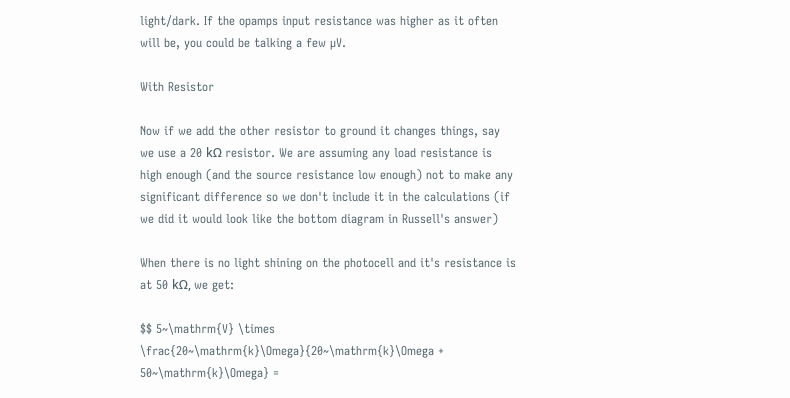light/dark. If the opamps input resistance was higher as it often will be, you could be talking a few µV.

With Resistor

Now if we add the other resistor to ground it changes things, say we use a 20 kΩ resistor. We are assuming any load resistance is high enough (and the source resistance low enough) not to make any significant difference so we don't include it in the calculations (if we did it would look like the bottom diagram in Russell's answer)

When there is no light shining on the photocell and it's resistance is at 50 kΩ, we get:

$$ 5~\mathrm{V} \times \frac{20~\mathrm{k}\Omega}{20~\mathrm{k}\Omega + 50~\mathrm{k}\Omega} =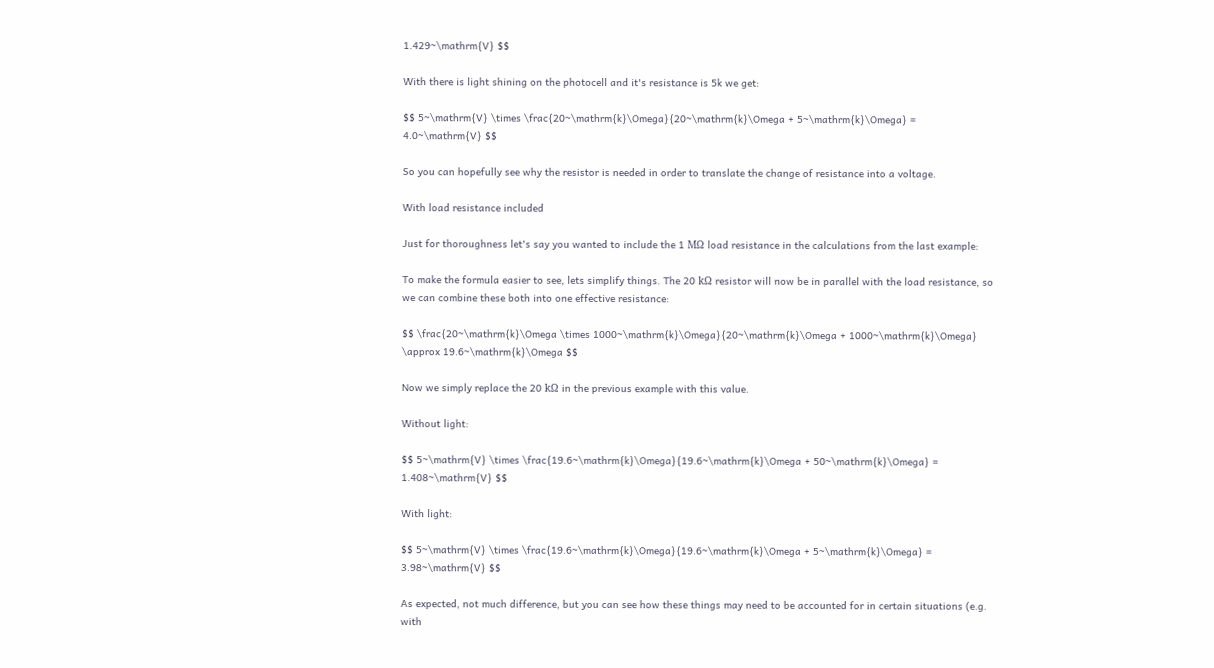1.429~\mathrm{V} $$

With there is light shining on the photocell and it's resistance is 5k we get:

$$ 5~\mathrm{V} \times \frac{20~\mathrm{k}\Omega}{20~\mathrm{k}\Omega + 5~\mathrm{k}\Omega} = 4.0~\mathrm{V} $$

So you can hopefully see why the resistor is needed in order to translate the change of resistance into a voltage.

With load resistance included

Just for thoroughness let's say you wanted to include the 1 MΩ load resistance in the calculations from the last example:

To make the formula easier to see, lets simplify things. The 20 kΩ resistor will now be in parallel with the load resistance, so we can combine these both into one effective resistance:

$$ \frac{20~\mathrm{k}\Omega \times 1000~\mathrm{k}\Omega}{20~\mathrm{k}\Omega + 1000~\mathrm{k}\Omega} \approx 19.6~\mathrm{k}\Omega $$

Now we simply replace the 20 kΩ in the previous example with this value.

Without light:

$$ 5~\mathrm{V} \times \frac{19.6~\mathrm{k}\Omega}{19.6~\mathrm{k}\Omega + 50~\mathrm{k}\Omega} = 1.408~\mathrm{V} $$

With light:

$$ 5~\mathrm{V} \times \frac{19.6~\mathrm{k}\Omega}{19.6~\mathrm{k}\Omega + 5~\mathrm{k}\Omega} = 3.98~\mathrm{V} $$

As expected, not much difference, but you can see how these things may need to be accounted for in certain situations (e.g. with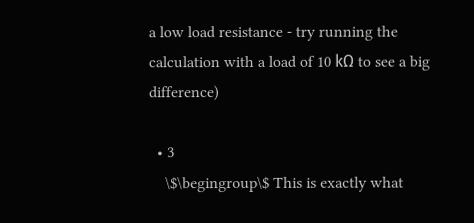a low load resistance - try running the calculation with a load of 10 kΩ to see a big difference)

  • 3
    \$\begingroup\$ This is exactly what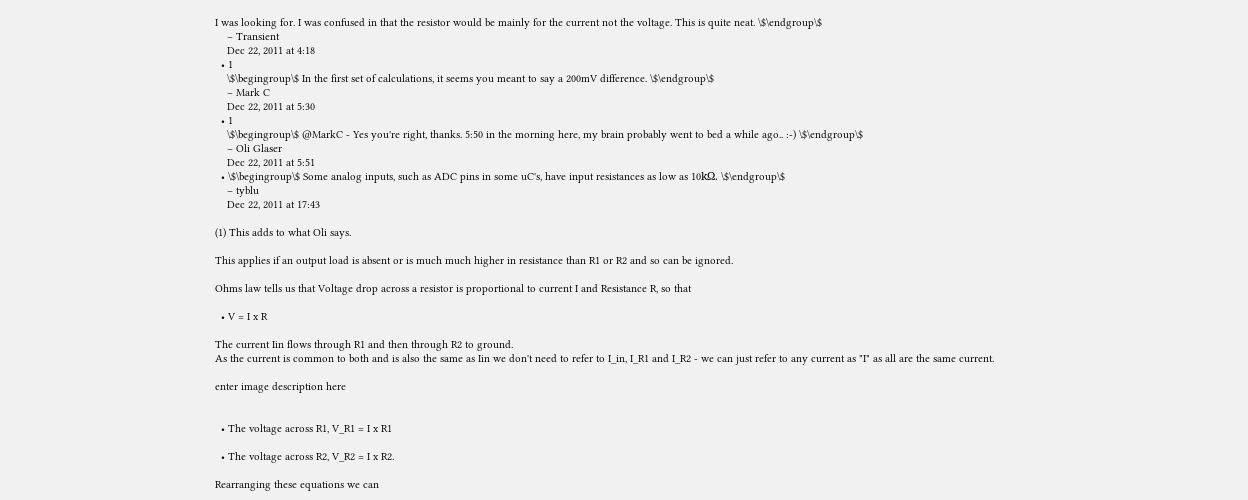I was looking for. I was confused in that the resistor would be mainly for the current not the voltage. This is quite neat. \$\endgroup\$
    – Transient
    Dec 22, 2011 at 4:18
  • 1
    \$\begingroup\$ In the first set of calculations, it seems you meant to say a 200mV difference. \$\endgroup\$
    – Mark C
    Dec 22, 2011 at 5:30
  • 1
    \$\begingroup\$ @MarkC - Yes you're right, thanks. 5:50 in the morning here, my brain probably went to bed a while ago.. :-) \$\endgroup\$
    – Oli Glaser
    Dec 22, 2011 at 5:51
  • \$\begingroup\$ Some analog inputs, such as ADC pins in some uC's, have input resistances as low as 10kΩ. \$\endgroup\$
    – tyblu
    Dec 22, 2011 at 17:43

(1) This adds to what Oli says.

This applies if an output load is absent or is much much higher in resistance than R1 or R2 and so can be ignored.

Ohms law tells us that Voltage drop across a resistor is proportional to current I and Resistance R, so that

  • V = I x R

The current Iin flows through R1 and then through R2 to ground.
As the current is common to both and is also the same as Iin we don't need to refer to I_in, I_R1 and I_R2 - we can just refer to any current as "I" as all are the same current.

enter image description here


  • The voltage across R1, V_R1 = I x R1

  • The voltage across R2, V_R2 = I x R2.

Rearranging these equations we can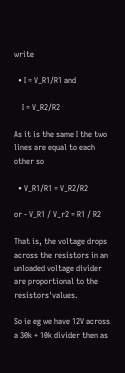write

  • I = V_R1/R1 and

    I = V_R2/R2

As it is the same I the two lines are equal to each other so

  • V_R1/R1 = V_R2/R2

or - V_R1 / V_r2 = R1 / R2

That is, the voltage drops across the resistors in an unloaded voltage divider are proportional to the resistors'values.

So ie eg we have 12V across a 30k + 10k divider then as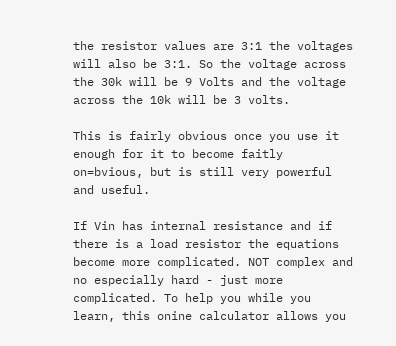the resistor values are 3:1 the voltages will also be 3:1. So the voltage across the 30k will be 9 Volts and the voltage across the 10k will be 3 volts.

This is fairly obvious once you use it enough for it to become faitly on=bvious, but is still very powerful and useful.

If Vin has internal resistance and if there is a load resistor the equations become more complicated. NOT complex and no especially hard - just more complicated. To help you while you learn, this onine calculator allows you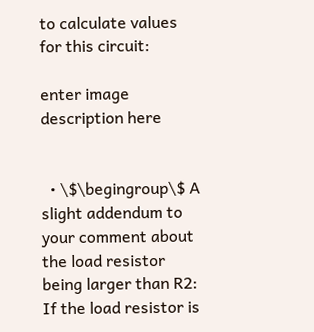to calculate values for this circuit:

enter image description here


  • \$\begingroup\$ A slight addendum to your comment about the load resistor being larger than R2: If the load resistor is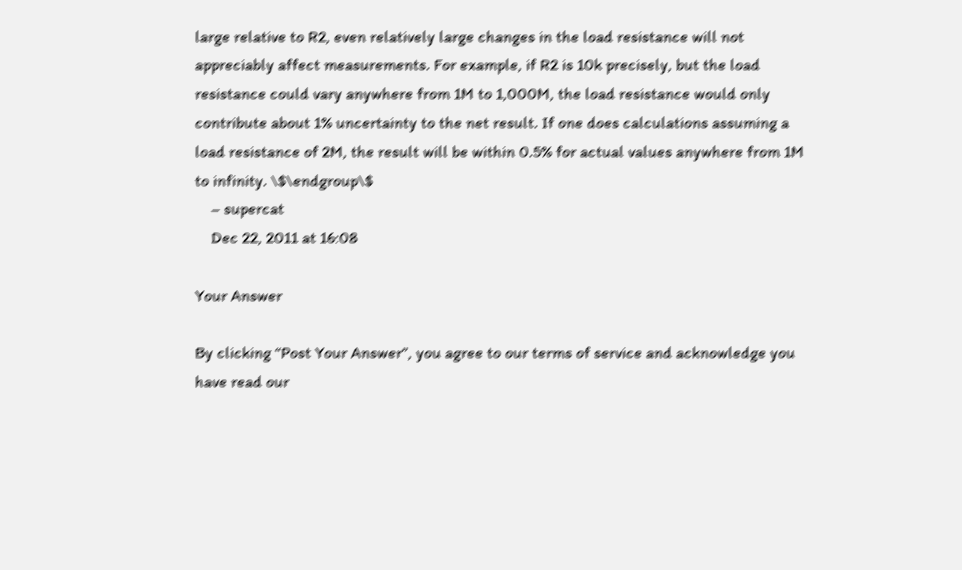large relative to R2, even relatively large changes in the load resistance will not appreciably affect measurements. For example, if R2 is 10k precisely, but the load resistance could vary anywhere from 1M to 1,000M, the load resistance would only contribute about 1% uncertainty to the net result. If one does calculations assuming a load resistance of 2M, the result will be within 0.5% for actual values anywhere from 1M to infinity. \$\endgroup\$
    – supercat
    Dec 22, 2011 at 16:08

Your Answer

By clicking “Post Your Answer”, you agree to our terms of service and acknowledge you have read our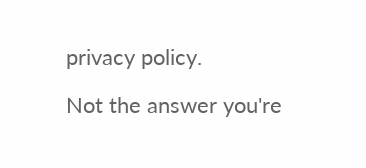privacy policy.

Not the answer you're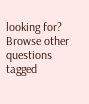looking for? Browse other questions tagged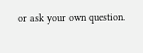or ask your own question.